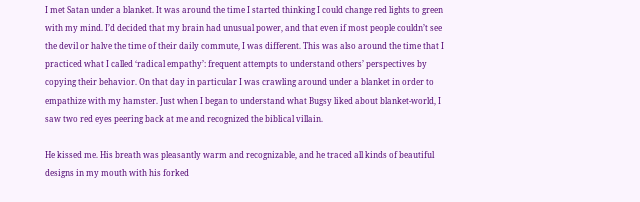I met Satan under a blanket. It was around the time I started thinking I could change red lights to green with my mind. I’d decided that my brain had unusual power, and that even if most people couldn’t see the devil or halve the time of their daily commute, I was different. This was also around the time that I practiced what I called ‘radical empathy’: frequent attempts to understand others’ perspectives by copying their behavior. On that day in particular I was crawling around under a blanket in order to empathize with my hamster. Just when I began to understand what Bugsy liked about blanket-world, I saw two red eyes peering back at me and recognized the biblical villain.

He kissed me. His breath was pleasantly warm and recognizable, and he traced all kinds of beautiful designs in my mouth with his forked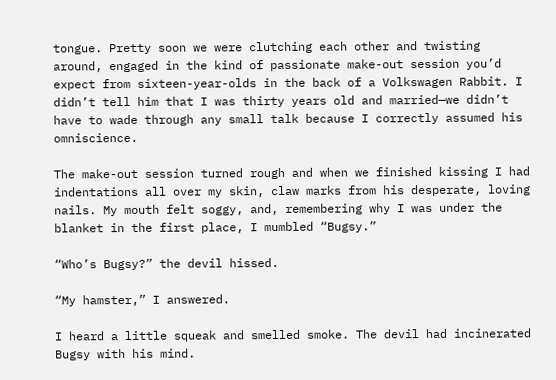tongue. Pretty soon we were clutching each other and twisting around, engaged in the kind of passionate make-out session you’d expect from sixteen-year-olds in the back of a Volkswagen Rabbit. I didn’t tell him that I was thirty years old and married—we didn’t have to wade through any small talk because I correctly assumed his omniscience.

The make-out session turned rough and when we finished kissing I had indentations all over my skin, claw marks from his desperate, loving nails. My mouth felt soggy, and, remembering why I was under the blanket in the first place, I mumbled “Bugsy.”

“Who’s Bugsy?” the devil hissed.

“My hamster,” I answered.

I heard a little squeak and smelled smoke. The devil had incinerated Bugsy with his mind.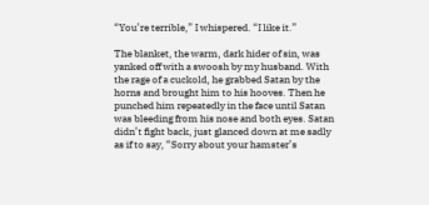“You’re terrible,” I whispered. “I like it.”

The blanket, the warm, dark hider of sin, was yanked off with a swoosh by my husband. With the rage of a cuckold, he grabbed Satan by the horns and brought him to his hooves. Then he punched him repeatedly in the face until Satan was bleeding from his nose and both eyes. Satan didn’t fight back, just glanced down at me sadly as if to say, “Sorry about your hamster’s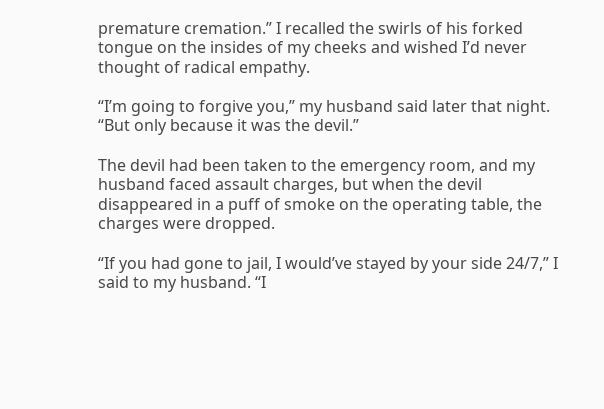premature cremation.” I recalled the swirls of his forked tongue on the insides of my cheeks and wished I’d never thought of radical empathy.

“I’m going to forgive you,” my husband said later that night. “But only because it was the devil.”

The devil had been taken to the emergency room, and my husband faced assault charges, but when the devil disappeared in a puff of smoke on the operating table, the charges were dropped.

“If you had gone to jail, I would’ve stayed by your side 24/7,” I said to my husband. “I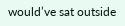would’ve sat outside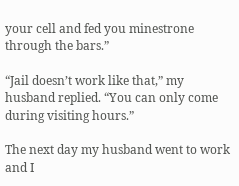your cell and fed you minestrone through the bars.”

“Jail doesn’t work like that,” my husband replied. “You can only come during visiting hours.”

The next day my husband went to work and I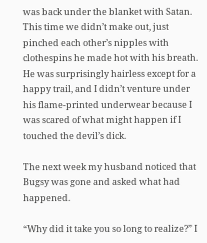was back under the blanket with Satan. This time we didn’t make out, just pinched each other’s nipples with clothespins he made hot with his breath. He was surprisingly hairless except for a happy trail, and I didn’t venture under his flame-printed underwear because I was scared of what might happen if I touched the devil’s dick.

The next week my husband noticed that Bugsy was gone and asked what had happened.

“Why did it take you so long to realize?” I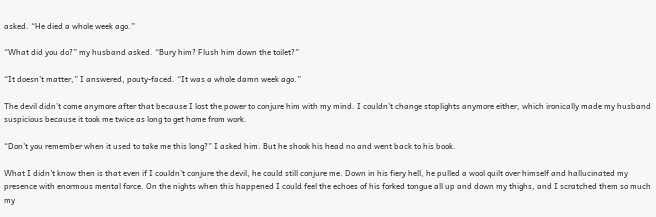asked. “He died a whole week ago.”

“What did you do?” my husband asked. “Bury him? Flush him down the toilet?”

“It doesn’t matter,” I answered, pouty-faced. “It was a whole damn week ago.”

The devil didn’t come anymore after that because I lost the power to conjure him with my mind. I couldn’t change stoplights anymore either, which ironically made my husband suspicious because it took me twice as long to get home from work.

“Don’t you remember when it used to take me this long?” I asked him. But he shook his head no and went back to his book.

What I didn’t know then is that even if I couldn’t conjure the devil, he could still conjure me. Down in his fiery hell, he pulled a wool quilt over himself and hallucinated my presence with enormous mental force. On the nights when this happened I could feel the echoes of his forked tongue all up and down my thighs, and I scratched them so much my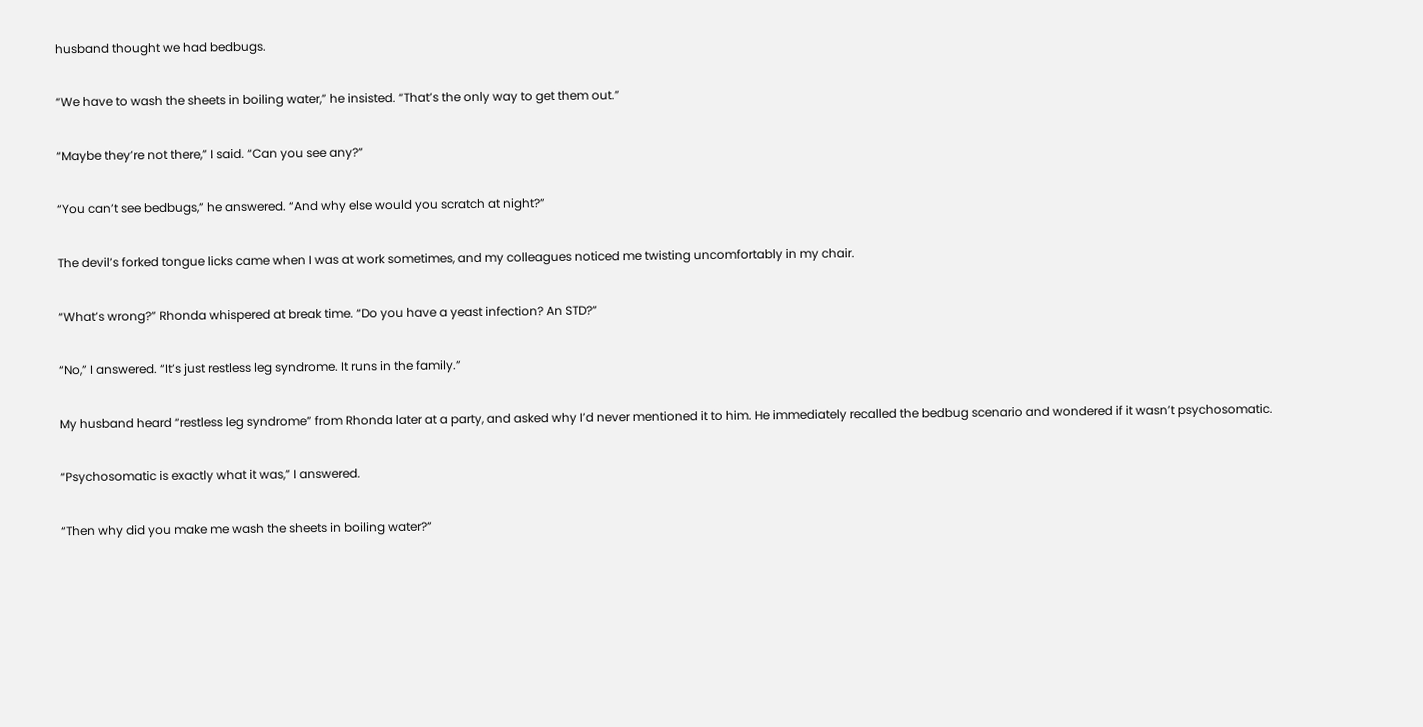husband thought we had bedbugs.

“We have to wash the sheets in boiling water,” he insisted. “That’s the only way to get them out.”

“Maybe they’re not there,” I said. “Can you see any?”

“You can’t see bedbugs,” he answered. “And why else would you scratch at night?”

The devil’s forked tongue licks came when I was at work sometimes, and my colleagues noticed me twisting uncomfortably in my chair.

“What’s wrong?” Rhonda whispered at break time. “Do you have a yeast infection? An STD?”

“No,” I answered. “It’s just restless leg syndrome. It runs in the family.”

My husband heard “restless leg syndrome” from Rhonda later at a party, and asked why I’d never mentioned it to him. He immediately recalled the bedbug scenario and wondered if it wasn’t psychosomatic.

“Psychosomatic is exactly what it was,” I answered.

“Then why did you make me wash the sheets in boiling water?”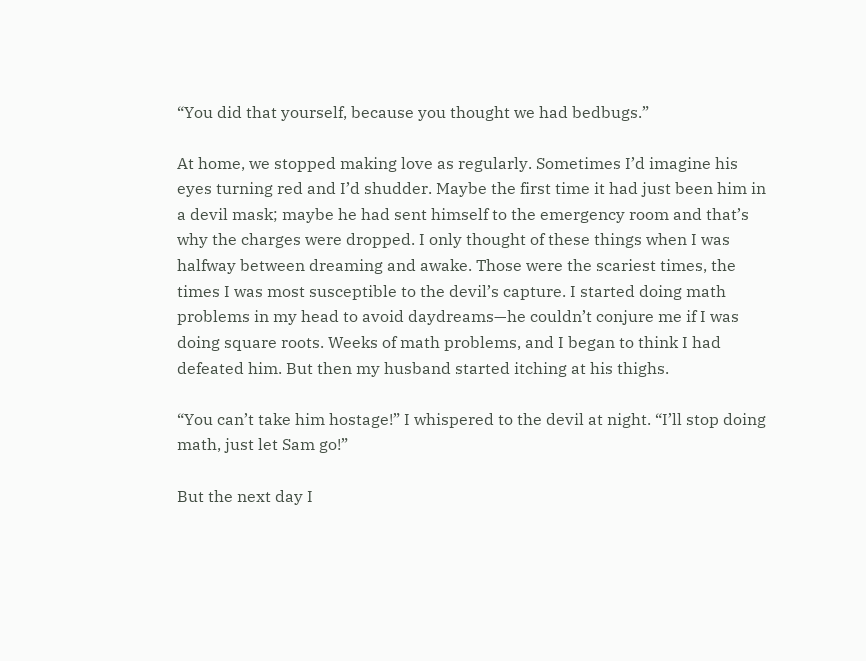“You did that yourself, because you thought we had bedbugs.”

At home, we stopped making love as regularly. Sometimes I’d imagine his eyes turning red and I’d shudder. Maybe the first time it had just been him in a devil mask; maybe he had sent himself to the emergency room and that’s why the charges were dropped. I only thought of these things when I was halfway between dreaming and awake. Those were the scariest times, the times I was most susceptible to the devil’s capture. I started doing math problems in my head to avoid daydreams—he couldn’t conjure me if I was doing square roots. Weeks of math problems, and I began to think I had defeated him. But then my husband started itching at his thighs.

“You can’t take him hostage!” I whispered to the devil at night. “I’ll stop doing math, just let Sam go!”

But the next day I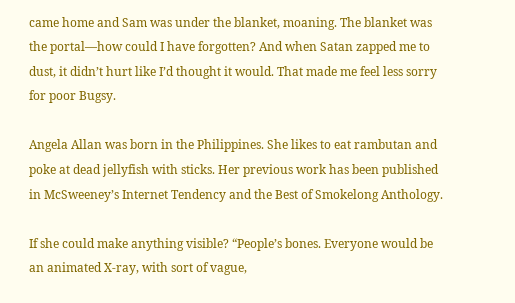came home and Sam was under the blanket, moaning. The blanket was the portal—how could I have forgotten? And when Satan zapped me to dust, it didn’t hurt like I’d thought it would. That made me feel less sorry for poor Bugsy.

Angela Allan was born in the Philippines. She likes to eat rambutan and poke at dead jellyfish with sticks. Her previous work has been published in McSweeney’s Internet Tendency and the Best of Smokelong Anthology.

If she could make anything visible? “People’s bones. Everyone would be an animated X-ray, with sort of vague,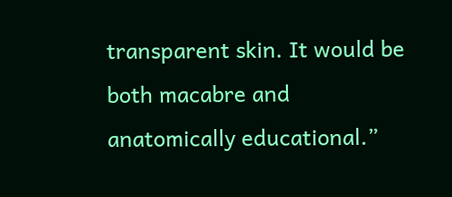transparent skin. It would be both macabre and anatomically educational.”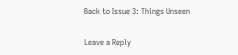Back to Issue 3: Things Unseen

Leave a Reply